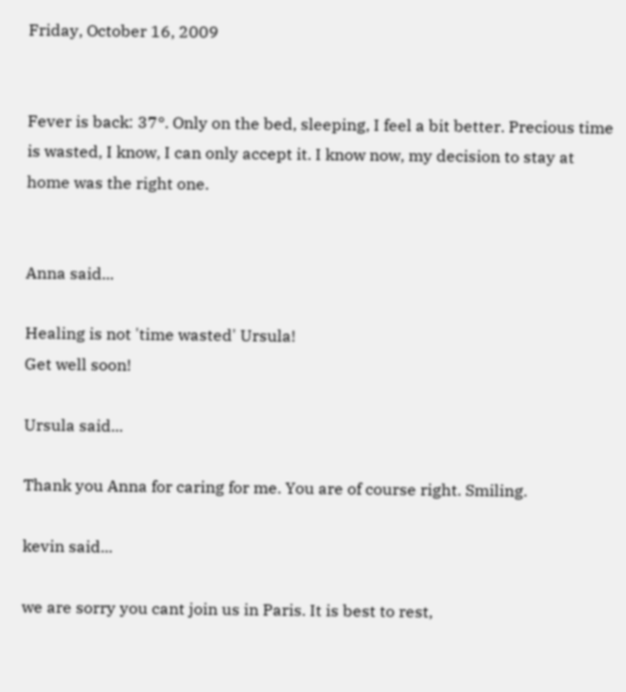Friday, October 16, 2009


Fever is back: 37°. Only on the bed, sleeping, I feel a bit better. Precious time is wasted, I know, I can only accept it. I know now, my decision to stay at home was the right one.


Anna said...

Healing is not 'time wasted' Ursula!
Get well soon!

Ursula said...

Thank you Anna for caring for me. You are of course right. Smiling.

kevin said...

we are sorry you cant join us in Paris. It is best to rest,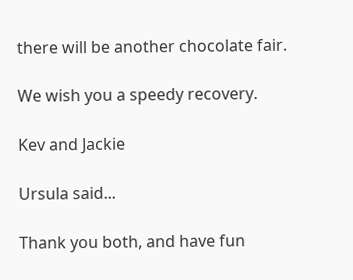there will be another chocolate fair.

We wish you a speedy recovery.

Kev and Jackie

Ursula said...

Thank you both, and have fun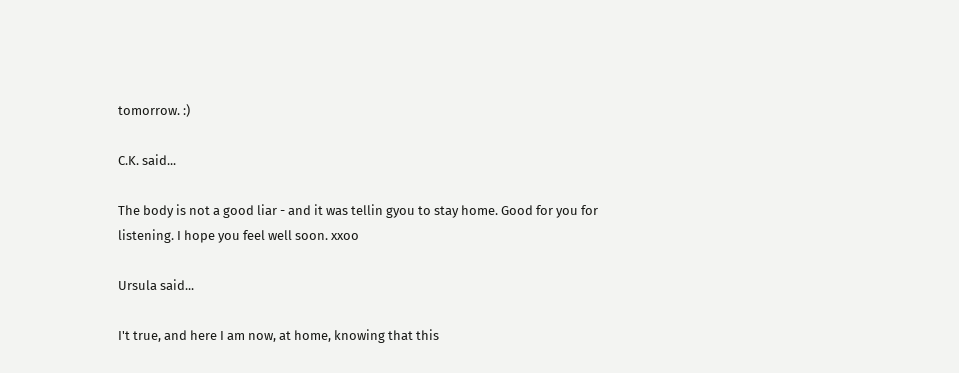tomorrow. :)

C.K. said...

The body is not a good liar - and it was tellin gyou to stay home. Good for you for listening. I hope you feel well soon. xxoo

Ursula said...

I't true, and here I am now, at home, knowing that this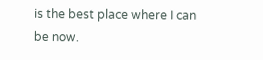is the best place where I can be now.